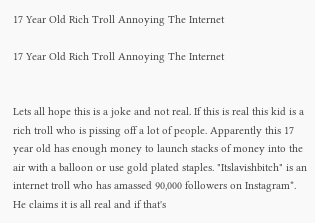17 Year Old Rich Troll Annoying The Internet

17 Year Old Rich Troll Annoying The Internet


Lets all hope this is a joke and not real. If this is real this kid is a rich troll who is pissing off a lot of people. Apparently this 17 year old has enough money to launch stacks of money into the air with a balloon or use gold plated staples. "Itslavishbitch" is an internet troll who has amassed 90,000 followers on Instagram*. He claims it is all real and if that's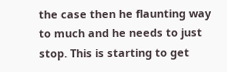the case then he flaunting way to much and he needs to just stop. This is starting to get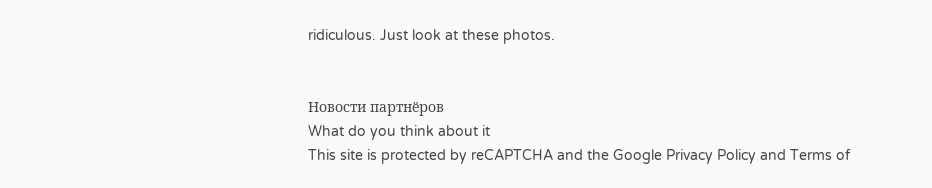ridiculous. Just look at these photos.


Новости партнёров
What do you think about it
This site is protected by reCAPTCHA and the Google Privacy Policy and Terms of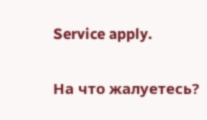Service apply.

На что жалуетесь?